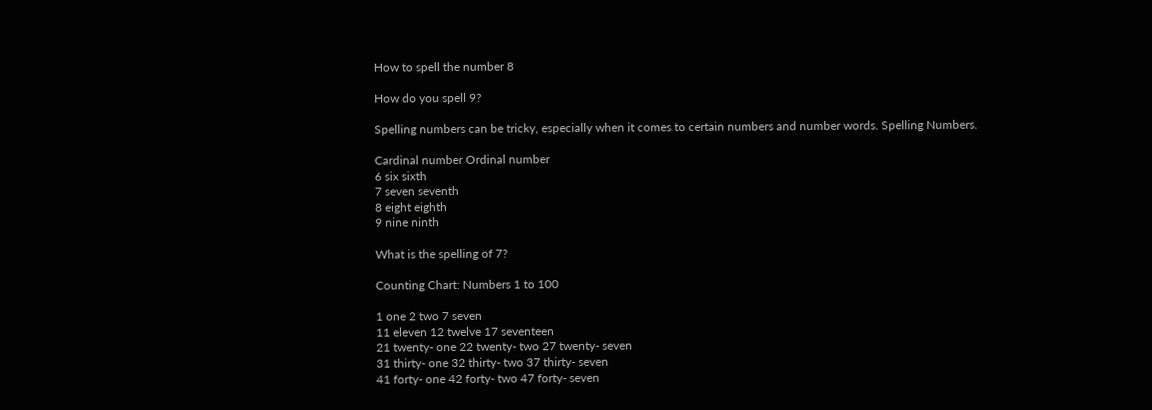How to spell the number 8

How do you spell 9?

Spelling numbers can be tricky, especially when it comes to certain numbers and number words. Spelling Numbers.

Cardinal number Ordinal number
6 six sixth
7 seven seventh
8 eight eighth
9 nine ninth

What is the spelling of 7?

Counting Chart: Numbers 1 to 100

1 one 2 two 7 seven
11 eleven 12 twelve 17 seventeen
21 twenty- one 22 twenty- two 27 twenty- seven
31 thirty- one 32 thirty- two 37 thirty- seven
41 forty- one 42 forty- two 47 forty- seven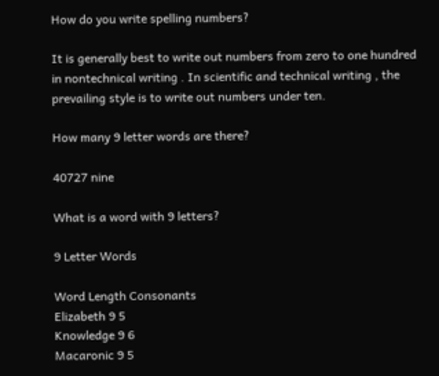How do you write spelling numbers?

It is generally best to write out numbers from zero to one hundred in nontechnical writing . In scientific and technical writing , the prevailing style is to write out numbers under ten.

How many 9 letter words are there?

40727 nine

What is a word with 9 letters?

9 Letter Words

Word Length Consonants
Elizabeth 9 5
Knowledge 9 6
Macaronic 9 5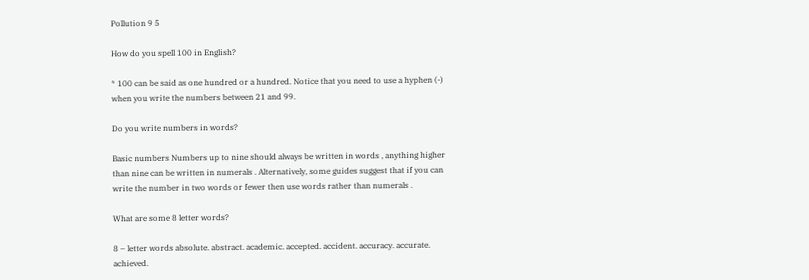Pollution 9 5

How do you spell 100 in English?

* 100 can be said as one hundred or a hundred. Notice that you need to use a hyphen (-) when you write the numbers between 21 and 99.

Do you write numbers in words?

Basic numbers Numbers up to nine should always be written in words , anything higher than nine can be written in numerals . Alternatively, some guides suggest that if you can write the number in two words or fewer then use words rather than numerals .

What are some 8 letter words?

8 – letter words absolute. abstract. academic. accepted. accident. accuracy. accurate. achieved.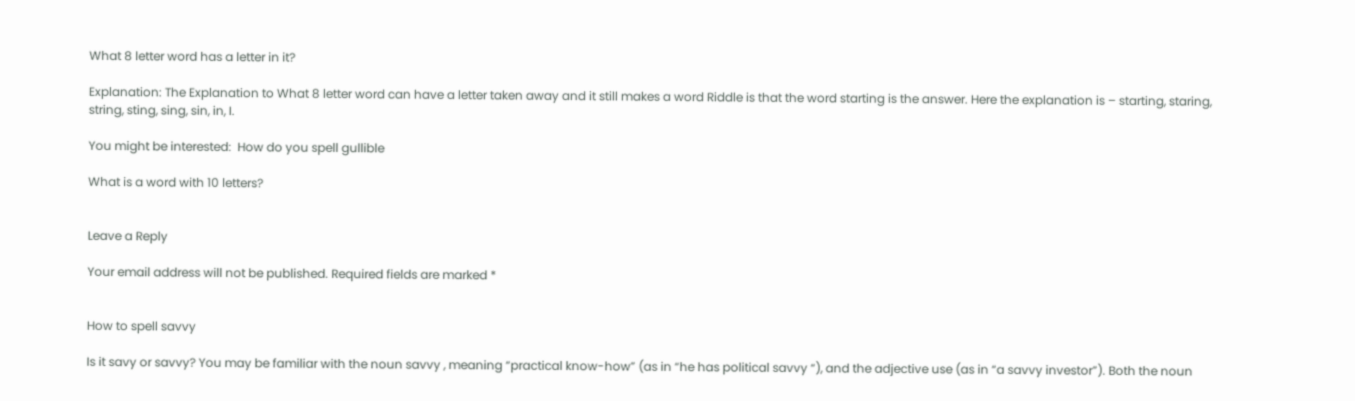What 8 letter word has a letter in it?

Explanation: The Explanation to What 8 letter word can have a letter taken away and it still makes a word Riddle is that the word starting is the answer. Here the explanation is – starting, staring, string, sting, sing, sin, in, I.

You might be interested:  How do you spell gullible

What is a word with 10 letters?


Leave a Reply

Your email address will not be published. Required fields are marked *


How to spell savvy

Is it savy or savvy? You may be familiar with the noun savvy , meaning “practical know-how” (as in “he has political savvy “), and the adjective use (as in “a savvy investor”). Both the noun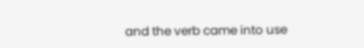and the verb came into use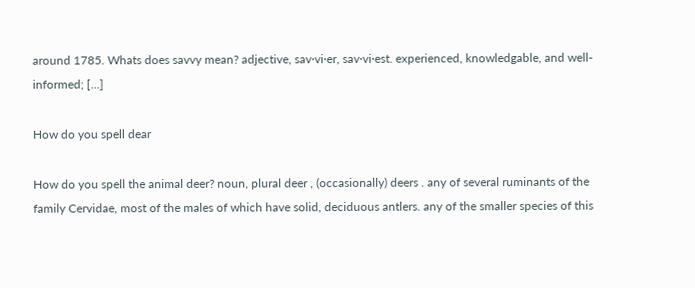around 1785. Whats does savvy mean? adjective, sav·vi·er, sav·vi·est. experienced, knowledgable, and well-informed; […]

How do you spell dear

How do you spell the animal deer? noun, plural deer , (occasionally) deers . any of several ruminants of the family Cervidae, most of the males of which have solid, deciduous antlers. any of the smaller species of this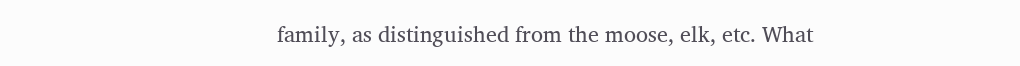family, as distinguished from the moose, elk, etc. What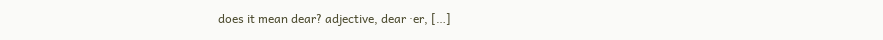does it mean dear? adjective, dear ·er, […]